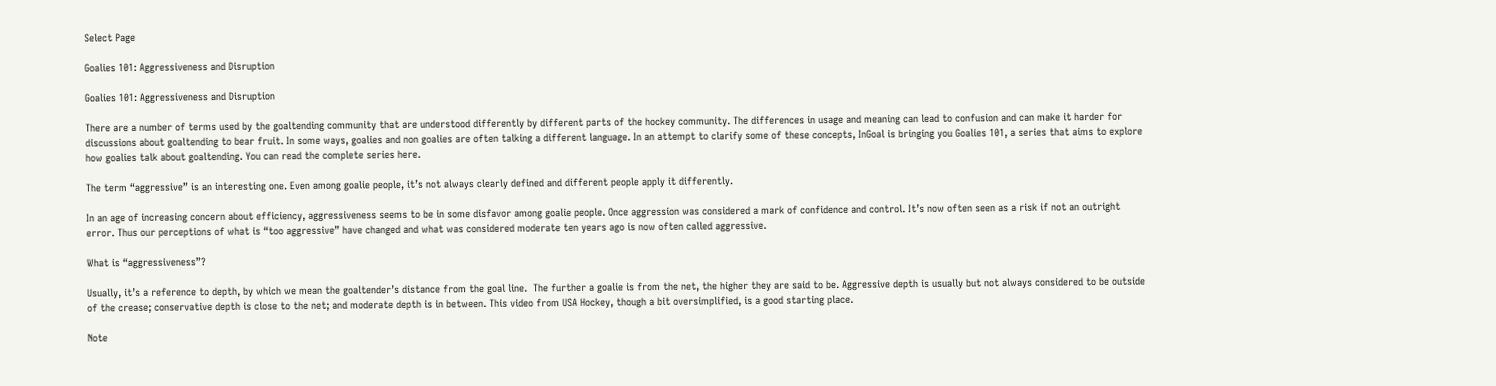Select Page

Goalies 101: Aggressiveness and Disruption

Goalies 101: Aggressiveness and Disruption

There are a number of terms used by the goaltending community that are understood differently by different parts of the hockey community. The differences in usage and meaning can lead to confusion and can make it harder for discussions about goaltending to bear fruit. In some ways, goalies and non goalies are often talking a different language. In an attempt to clarify some of these concepts, InGoal is bringing you Goalies 101, a series that aims to explore how goalies talk about goaltending. You can read the complete series here.

The term “aggressive” is an interesting one. Even among goalie people, it’s not always clearly defined and different people apply it differently.

In an age of increasing concern about efficiency, aggressiveness seems to be in some disfavor among goalie people. Once aggression was considered a mark of confidence and control. It’s now often seen as a risk if not an outright error. Thus our perceptions of what is “too aggressive” have changed and what was considered moderate ten years ago is now often called aggressive.

What is “aggressiveness”?

Usually, it’s a reference to depth, by which we mean the goaltender’s distance from the goal line.  The further a goalie is from the net, the higher they are said to be. Aggressive depth is usually but not always considered to be outside of the crease; conservative depth is close to the net; and moderate depth is in between. This video from USA Hockey, though a bit oversimplified, is a good starting place.

Note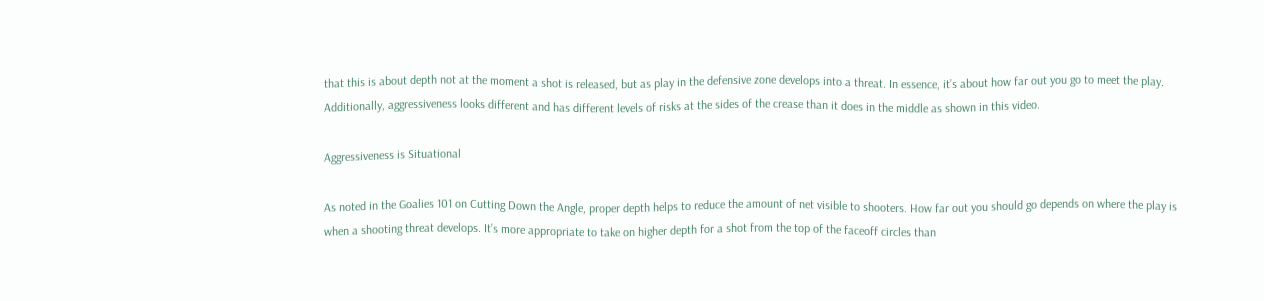that this is about depth not at the moment a shot is released, but as play in the defensive zone develops into a threat. In essence, it’s about how far out you go to meet the play. Additionally, aggressiveness looks different and has different levels of risks at the sides of the crease than it does in the middle as shown in this video.

Aggressiveness is Situational

As noted in the Goalies 101 on Cutting Down the Angle, proper depth helps to reduce the amount of net visible to shooters. How far out you should go depends on where the play is when a shooting threat develops. It’s more appropriate to take on higher depth for a shot from the top of the faceoff circles than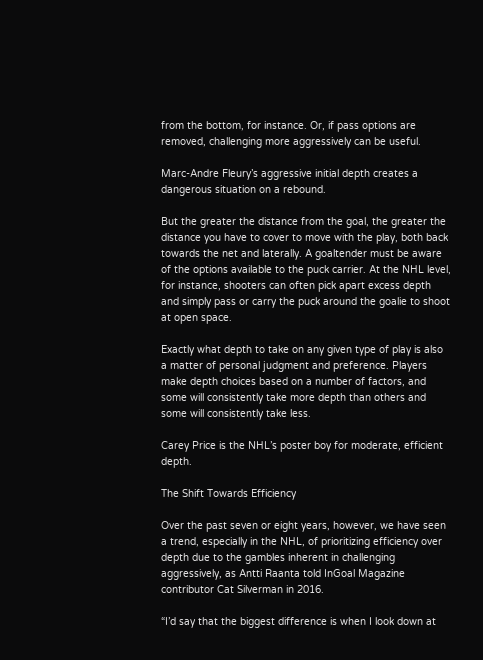from the bottom, for instance. Or, if pass options are removed, challenging more aggressively can be useful.

Marc-Andre Fleury’s aggressive initial depth creates a dangerous situation on a rebound.

But the greater the distance from the goal, the greater the distance you have to cover to move with the play, both back towards the net and laterally. A goaltender must be aware of the options available to the puck carrier. At the NHL level, for instance, shooters can often pick apart excess depth and simply pass or carry the puck around the goalie to shoot at open space.

Exactly what depth to take on any given type of play is also a matter of personal judgment and preference. Players make depth choices based on a number of factors, and some will consistently take more depth than others and some will consistently take less.

Carey Price is the NHL’s poster boy for moderate, efficient depth.

The Shift Towards Efficiency

Over the past seven or eight years, however, we have seen a trend, especially in the NHL, of prioritizing efficiency over depth due to the gambles inherent in challenging aggressively, as Antti Raanta told InGoal Magazine contributor Cat Silverman in 2016.

“I’d say that the biggest difference is when I look down at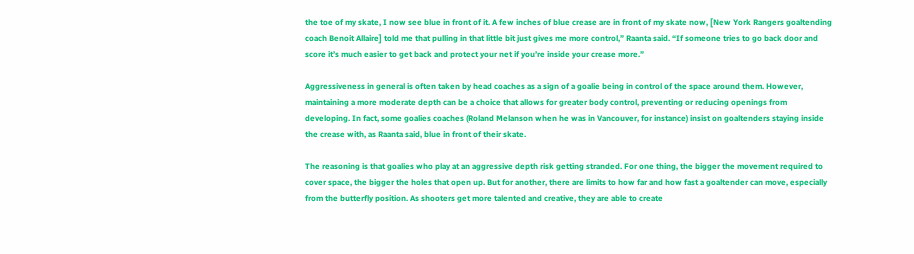the toe of my skate, I now see blue in front of it. A few inches of blue crease are in front of my skate now, [New York Rangers goaltending coach Benoit Allaire] told me that pulling in that little bit just gives me more control,” Raanta said. “If someone tries to go back door and score it’s much easier to get back and protect your net if you’re inside your crease more.”

Aggressiveness in general is often taken by head coaches as a sign of a goalie being in control of the space around them. However, maintaining a more moderate depth can be a choice that allows for greater body control, preventing or reducing openings from developing. In fact, some goalies coaches (Roland Melanson when he was in Vancouver, for instance) insist on goaltenders staying inside the crease with, as Raanta said, blue in front of their skate.

The reasoning is that goalies who play at an aggressive depth risk getting stranded. For one thing, the bigger the movement required to cover space, the bigger the holes that open up. But for another, there are limits to how far and how fast a goaltender can move, especially from the butterfly position. As shooters get more talented and creative, they are able to create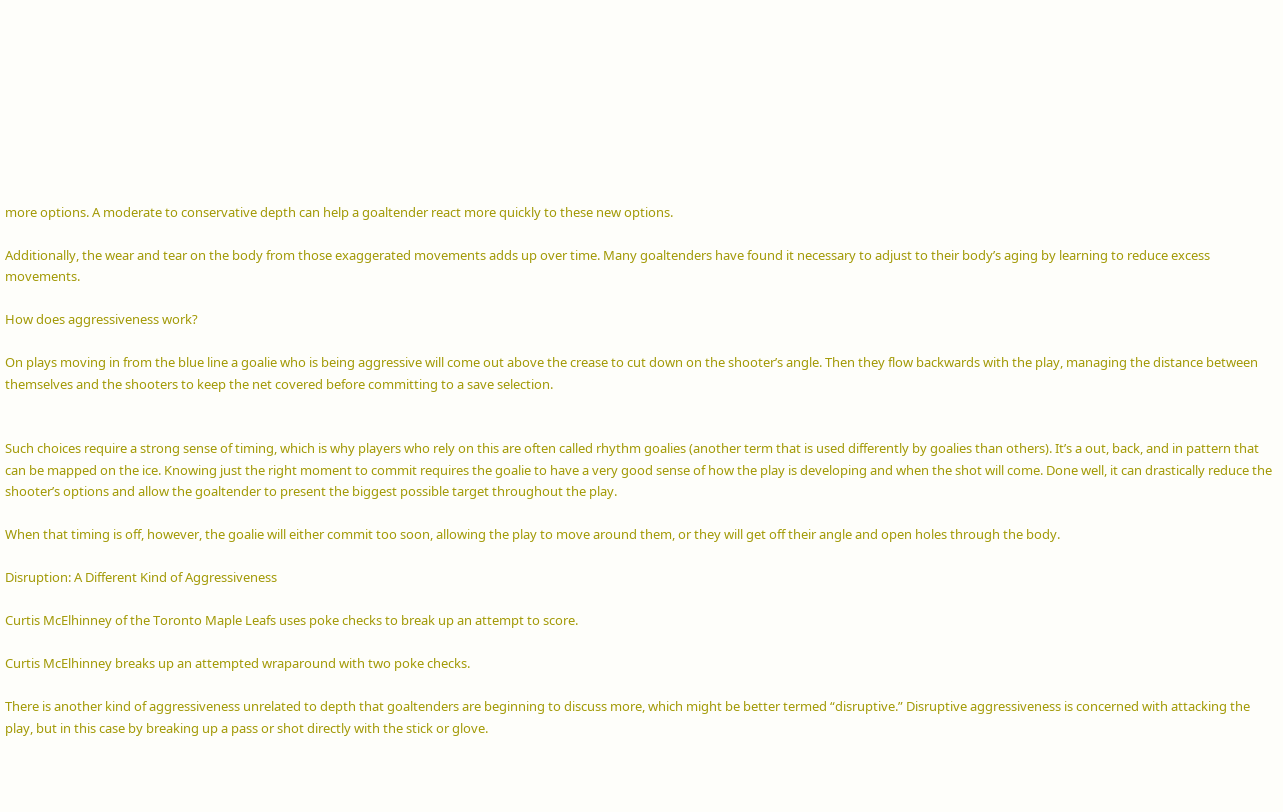more options. A moderate to conservative depth can help a goaltender react more quickly to these new options.

Additionally, the wear and tear on the body from those exaggerated movements adds up over time. Many goaltenders have found it necessary to adjust to their body’s aging by learning to reduce excess movements.

How does aggressiveness work?

On plays moving in from the blue line a goalie who is being aggressive will come out above the crease to cut down on the shooter’s angle. Then they flow backwards with the play, managing the distance between themselves and the shooters to keep the net covered before committing to a save selection.


Such choices require a strong sense of timing, which is why players who rely on this are often called rhythm goalies (another term that is used differently by goalies than others). It’s a out, back, and in pattern that can be mapped on the ice. Knowing just the right moment to commit requires the goalie to have a very good sense of how the play is developing and when the shot will come. Done well, it can drastically reduce the shooter’s options and allow the goaltender to present the biggest possible target throughout the play.

When that timing is off, however, the goalie will either commit too soon, allowing the play to move around them, or they will get off their angle and open holes through the body.

Disruption: A Different Kind of Aggressiveness

Curtis McElhinney of the Toronto Maple Leafs uses poke checks to break up an attempt to score.

Curtis McElhinney breaks up an attempted wraparound with two poke checks.

There is another kind of aggressiveness unrelated to depth that goaltenders are beginning to discuss more, which might be better termed “disruptive.” Disruptive aggressiveness is concerned with attacking the play, but in this case by breaking up a pass or shot directly with the stick or glove.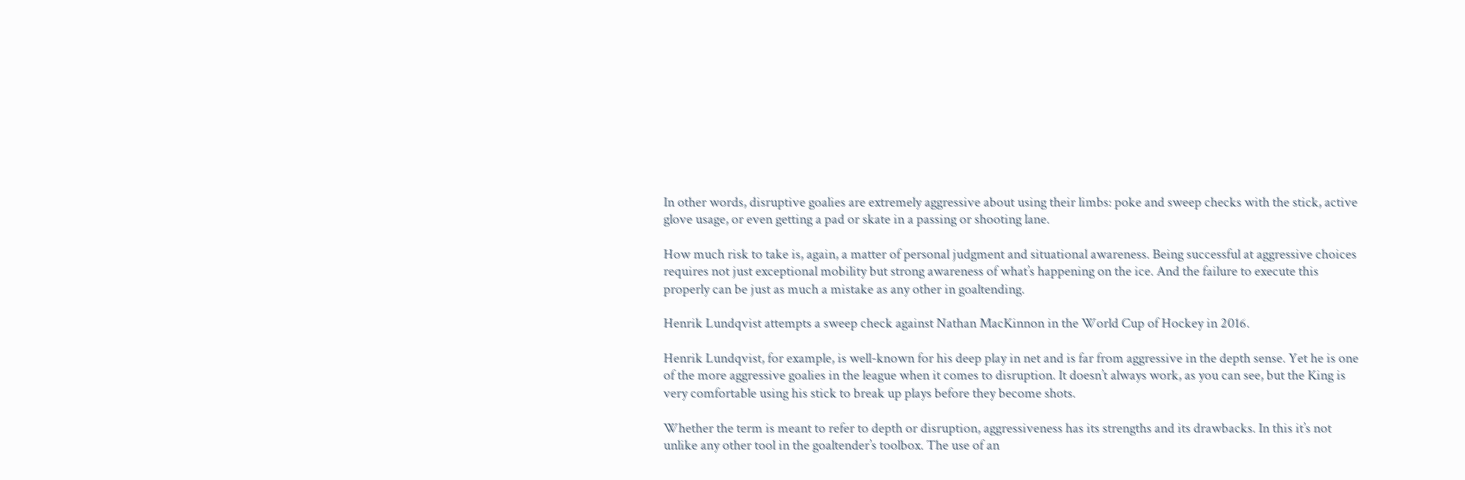In other words, disruptive goalies are extremely aggressive about using their limbs: poke and sweep checks with the stick, active glove usage, or even getting a pad or skate in a passing or shooting lane.

How much risk to take is, again, a matter of personal judgment and situational awareness. Being successful at aggressive choices requires not just exceptional mobility but strong awareness of what’s happening on the ice. And the failure to execute this properly can be just as much a mistake as any other in goaltending.

Henrik Lundqvist attempts a sweep check against Nathan MacKinnon in the World Cup of Hockey in 2016.

Henrik Lundqvist, for example, is well-known for his deep play in net and is far from aggressive in the depth sense. Yet he is one of the more aggressive goalies in the league when it comes to disruption. It doesn’t always work, as you can see, but the King is very comfortable using his stick to break up plays before they become shots.

Whether the term is meant to refer to depth or disruption, aggressiveness has its strengths and its drawbacks. In this it’s not unlike any other tool in the goaltender’s toolbox. The use of an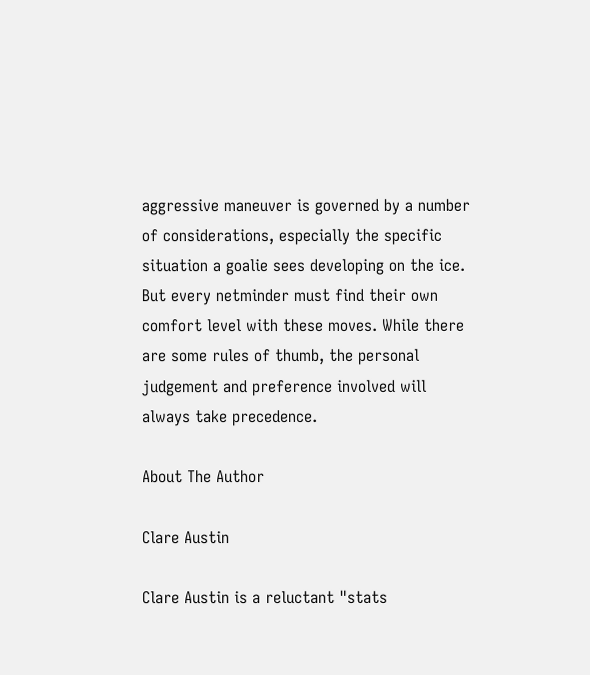aggressive maneuver is governed by a number of considerations, especially the specific situation a goalie sees developing on the ice. But every netminder must find their own comfort level with these moves. While there are some rules of thumb, the personal judgement and preference involved will always take precedence.

About The Author

Clare Austin

Clare Austin is a reluctant "stats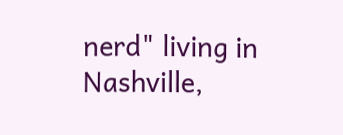nerd" living in Nashville,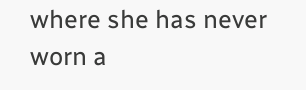where she has never worn a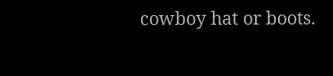cowboy hat or boots.